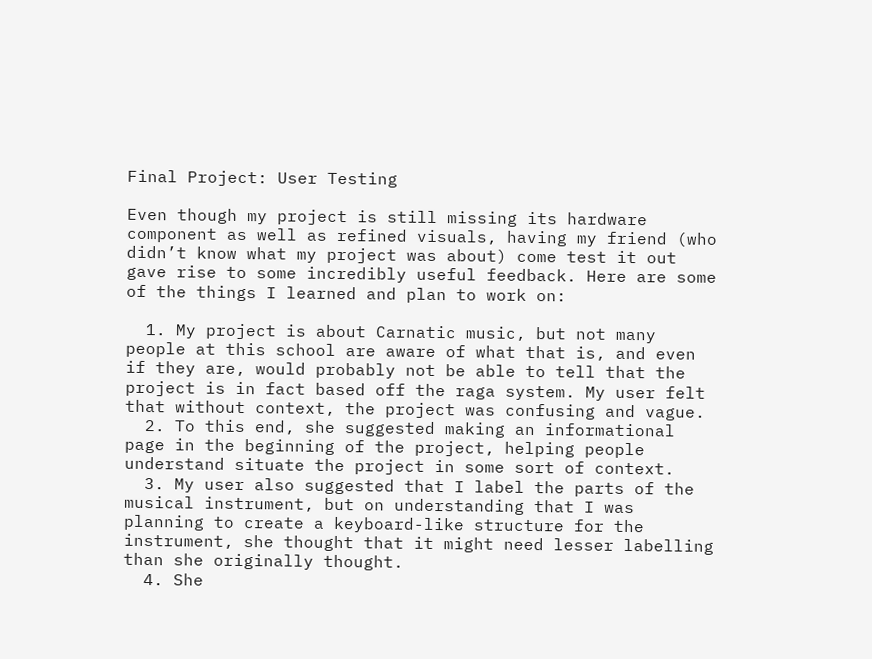Final Project: User Testing

Even though my project is still missing its hardware component as well as refined visuals, having my friend (who didn’t know what my project was about) come test it out gave rise to some incredibly useful feedback. Here are some of the things I learned and plan to work on:

  1. My project is about Carnatic music, but not many people at this school are aware of what that is, and even if they are, would probably not be able to tell that the project is in fact based off the raga system. My user felt that without context, the project was confusing and vague.
  2. To this end, she suggested making an informational page in the beginning of the project, helping people understand situate the project in some sort of context.
  3. My user also suggested that I label the parts of the musical instrument, but on understanding that I was planning to create a keyboard-like structure for the instrument, she thought that it might need lesser labelling than she originally thought.
  4. She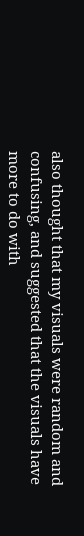also thought that my visuals were random and confusing, and suggested that the visuals have more to do with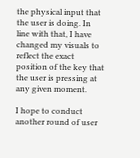the physical input that the user is doing. In line with that, I have changed my visuals to reflect the exact position of the key that the user is pressing at any given moment.

I hope to conduct another round of user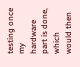testing once my hardware part is done, which would then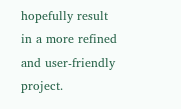hopefully result in a more refined and user-friendly project.